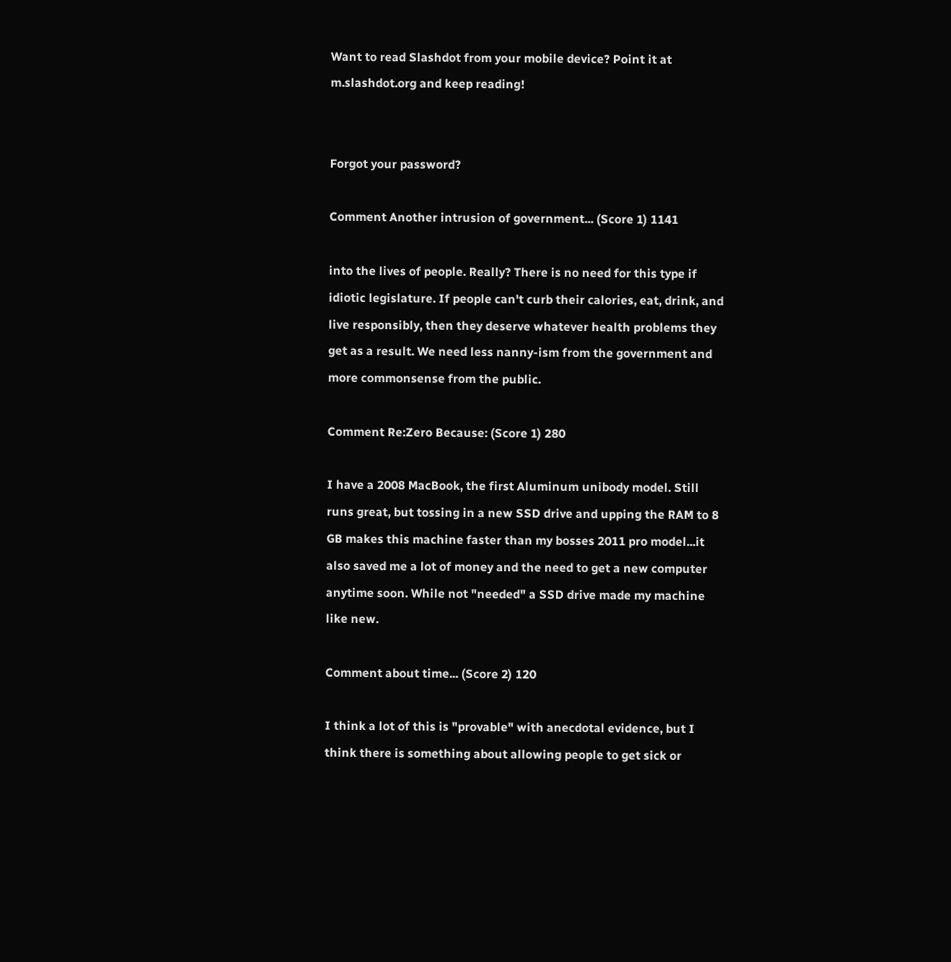Want to read Slashdot from your mobile device? Point it at m.slashdot.org and keep reading!


Forgot your password?

Comment Another intrusion of government... (Score 1) 1141

into the lives of people. Really? There is no need for this type if idiotic legislature. If people can't curb their calories, eat, drink, and live responsibly, then they deserve whatever health problems they get as a result. We need less nanny-ism from the government and more commonsense from the public.

Comment Re:Zero Because: (Score 1) 280

I have a 2008 MacBook, the first Aluminum unibody model. Still runs great, but tossing in a new SSD drive and upping the RAM to 8 GB makes this machine faster than my bosses 2011 pro model...it also saved me a lot of money and the need to get a new computer anytime soon. While not "needed" a SSD drive made my machine like new.

Comment about time... (Score 2) 120

I think a lot of this is "provable" with anecdotal evidence, but I think there is something about allowing people to get sick or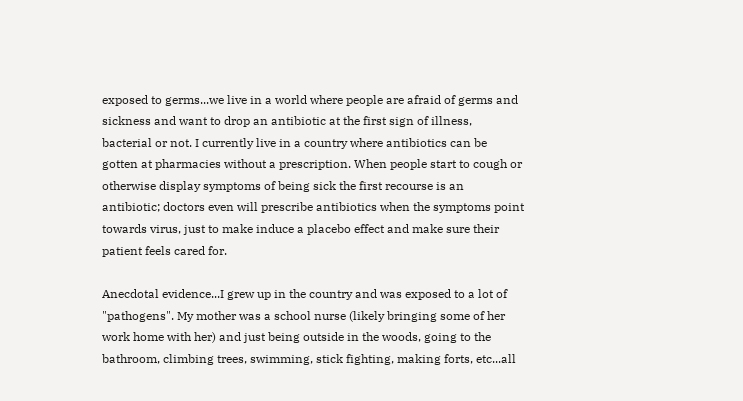exposed to germs...we live in a world where people are afraid of germs and sickness and want to drop an antibiotic at the first sign of illness, bacterial or not. I currently live in a country where antibiotics can be gotten at pharmacies without a prescription. When people start to cough or otherwise display symptoms of being sick the first recourse is an antibiotic; doctors even will prescribe antibiotics when the symptoms point towards virus, just to make induce a placebo effect and make sure their patient feels cared for.

Anecdotal evidence...I grew up in the country and was exposed to a lot of "pathogens". My mother was a school nurse (likely bringing some of her work home with her) and just being outside in the woods, going to the bathroom, climbing trees, swimming, stick fighting, making forts, etc...all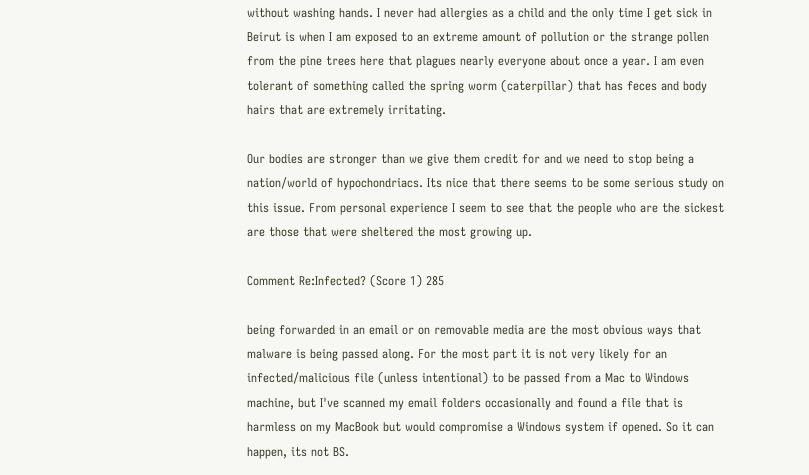without washing hands. I never had allergies as a child and the only time I get sick in Beirut is when I am exposed to an extreme amount of pollution or the strange pollen from the pine trees here that plagues nearly everyone about once a year. I am even tolerant of something called the spring worm (caterpillar) that has feces and body hairs that are extremely irritating.

Our bodies are stronger than we give them credit for and we need to stop being a nation/world of hypochondriacs. Its nice that there seems to be some serious study on this issue. From personal experience I seem to see that the people who are the sickest are those that were sheltered the most growing up.

Comment Re:Infected? (Score 1) 285

being forwarded in an email or on removable media are the most obvious ways that malware is being passed along. For the most part it is not very likely for an infected/malicious file (unless intentional) to be passed from a Mac to Windows machine, but I've scanned my email folders occasionally and found a file that is harmless on my MacBook but would compromise a Windows system if opened. So it can happen, its not BS.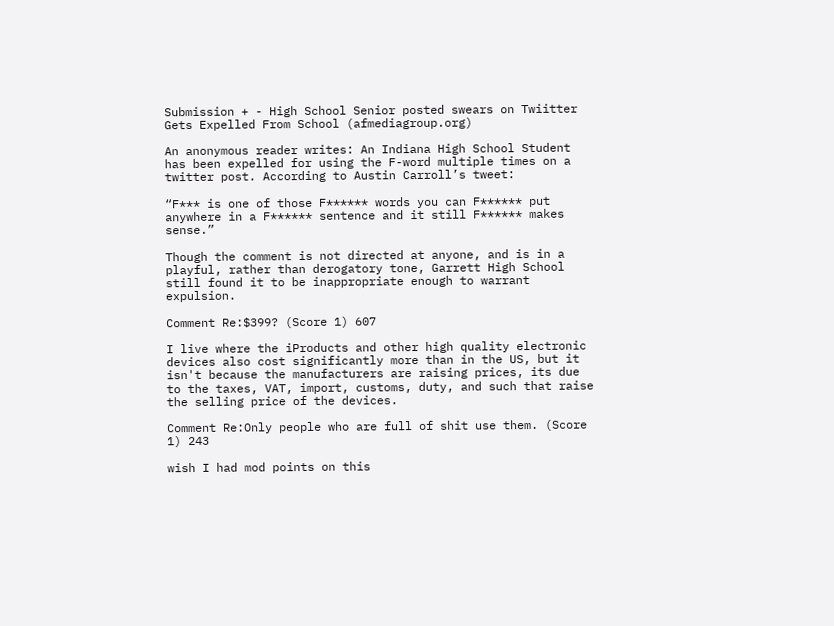Submission + - High School Senior posted swears on Twiitter Gets Expelled From School (afmediagroup.org)

An anonymous reader writes: An Indiana High School Student has been expelled for using the F-word multiple times on a twitter post. According to Austin Carroll’s tweet:

“F*** is one of those F****** words you can F****** put anywhere in a F****** sentence and it still F****** makes sense.”

Though the comment is not directed at anyone, and is in a playful, rather than derogatory tone, Garrett High School still found it to be inappropriate enough to warrant expulsion.

Comment Re:$399? (Score 1) 607

I live where the iProducts and other high quality electronic devices also cost significantly more than in the US, but it isn't because the manufacturers are raising prices, its due to the taxes, VAT, import, customs, duty, and such that raise the selling price of the devices.

Comment Re:Only people who are full of shit use them. (Score 1) 243

wish I had mod points on this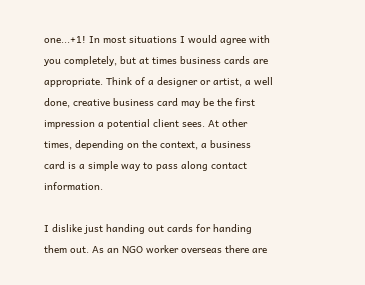one...+1! In most situations I would agree with you completely, but at times business cards are appropriate. Think of a designer or artist, a well done, creative business card may be the first impression a potential client sees. At other times, depending on the context, a business card is a simple way to pass along contact information.

I dislike just handing out cards for handing them out. As an NGO worker overseas there are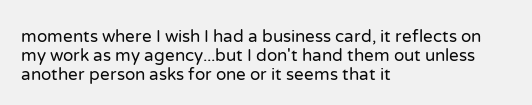moments where I wish I had a business card, it reflects on my work as my agency...but I don't hand them out unless another person asks for one or it seems that it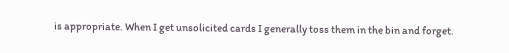is appropriate. When I get unsolicited cards I generally toss them in the bin and forget.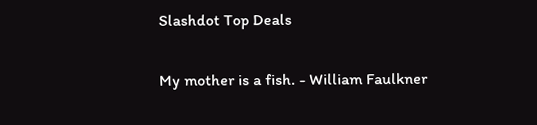Slashdot Top Deals

My mother is a fish. - William Faulkner